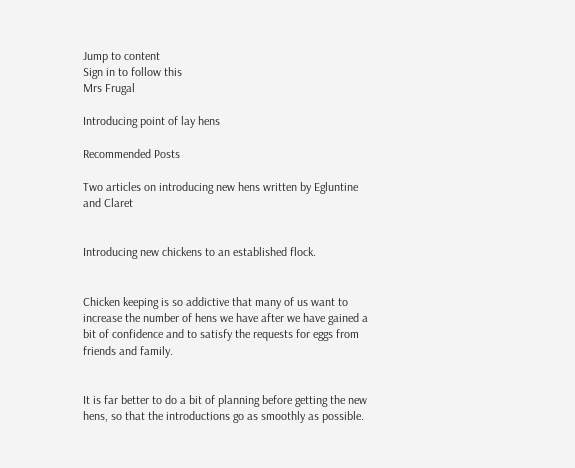Jump to content
Sign in to follow this
Mrs Frugal

Introducing point of lay hens

Recommended Posts

Two articles on introducing new hens written by Egluntine and Claret


Introducing new chickens to an established flock.


Chicken keeping is so addictive that many of us want to increase the number of hens we have after we have gained a bit of confidence and to satisfy the requests for eggs from friends and family.


It is far better to do a bit of planning before getting the new hens, so that the introductions go as smoothly as possible.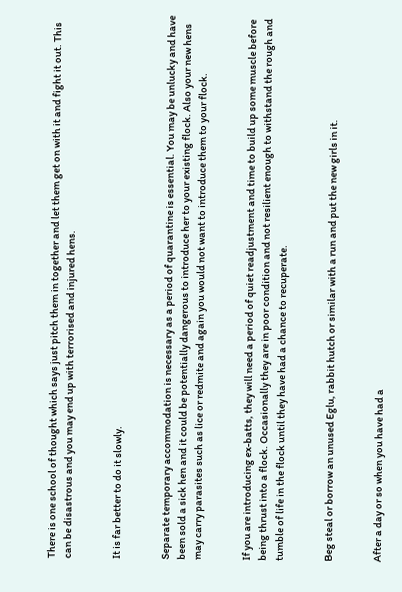There is one school of thought which says just pitch them in together and let them get on with it and fight it out. This can be disastrous and you may end up with terrorised and injured hens.


It is far better to do it slowly.


Separate temporary accommodation is necessary as a period of quarantine is essential. You may be unlucky and have been sold a sick hen and it could be potentially dangerous to introduce her to your existing flock. Also your new hens may carry parasites such as lice or redmite and again you would not want to introduce them to your flock.


If you are introducing ex-batts, they will need a period of quiet readjustment and time to build up some muscle before being thrust into a flock. Occasionally they are in poor condition and not resilient enough to withstand the rough and tumble of life in the flock until they have had a chance to recuperate.


Beg steal or borrow an unused Eglu, rabbit hutch or similar with a run and put the new girls in it.


After a day or so when you have had a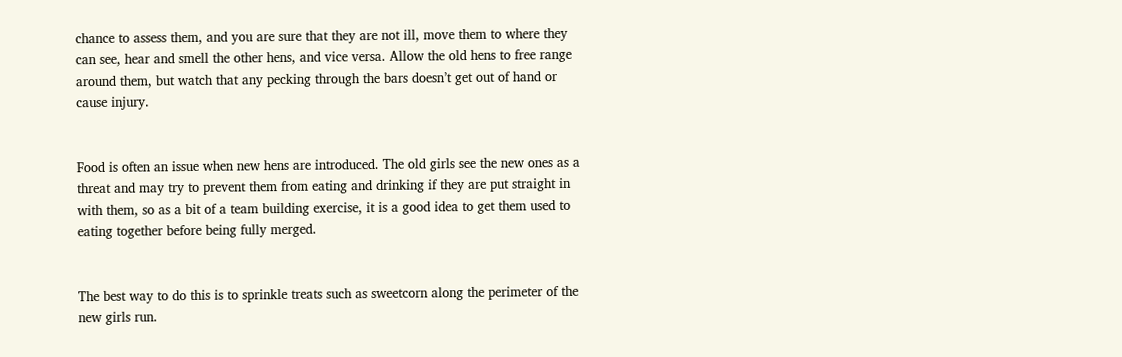chance to assess them, and you are sure that they are not ill, move them to where they can see, hear and smell the other hens, and vice versa. Allow the old hens to free range around them, but watch that any pecking through the bars doesn’t get out of hand or cause injury.


Food is often an issue when new hens are introduced. The old girls see the new ones as a threat and may try to prevent them from eating and drinking if they are put straight in with them, so as a bit of a team building exercise, it is a good idea to get them used to eating together before being fully merged.


The best way to do this is to sprinkle treats such as sweetcorn along the perimeter of the new girls run.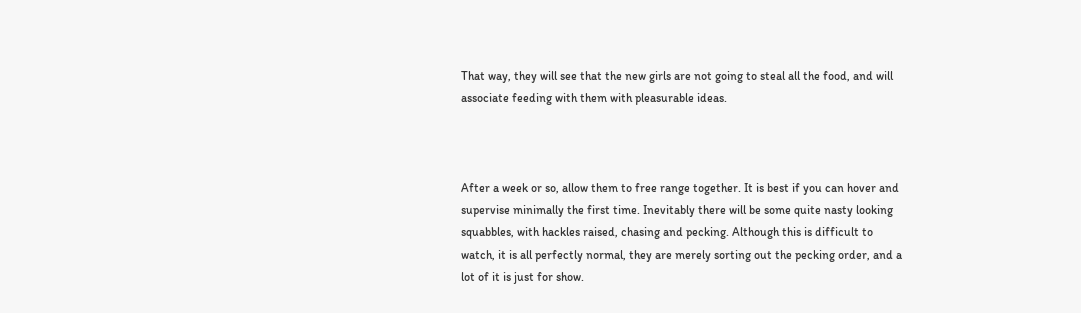That way, they will see that the new girls are not going to steal all the food, and will associate feeding with them with pleasurable ideas.



After a week or so, allow them to free range together. It is best if you can hover and supervise minimally the first time. Inevitably there will be some quite nasty looking squabbles, with hackles raised, chasing and pecking. Although this is difficult to watch, it is all perfectly normal, they are merely sorting out the pecking order, and a lot of it is just for show.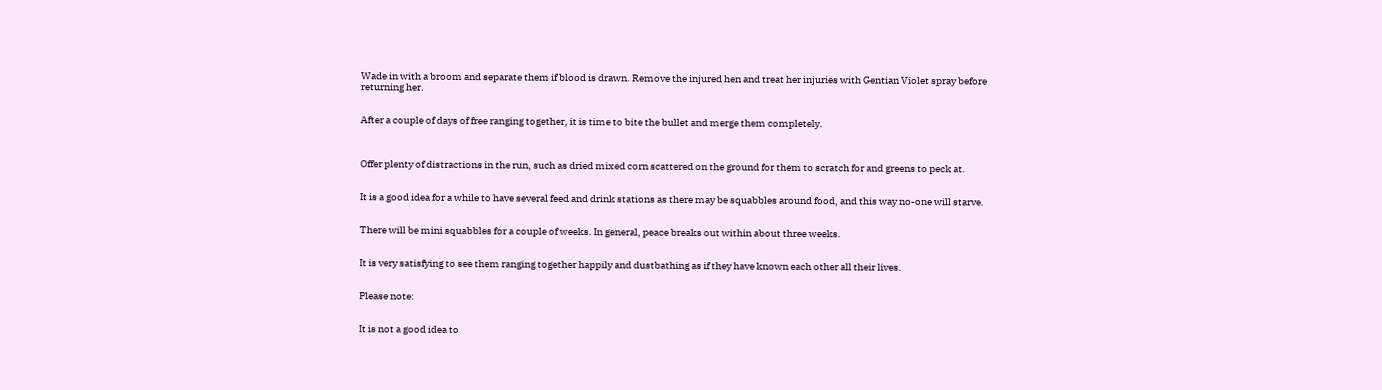Wade in with a broom and separate them if blood is drawn. Remove the injured hen and treat her injuries with Gentian Violet spray before returning her.


After a couple of days of free ranging together, it is time to bite the bullet and merge them completely.



Offer plenty of distractions in the run, such as dried mixed corn scattered on the ground for them to scratch for and greens to peck at.


It is a good idea for a while to have several feed and drink stations as there may be squabbles around food, and this way no-one will starve.


There will be mini squabbles for a couple of weeks. In general, peace breaks out within about three weeks.


It is very satisfying to see them ranging together happily and dustbathing as if they have known each other all their lives.


Please note:


It is not a good idea to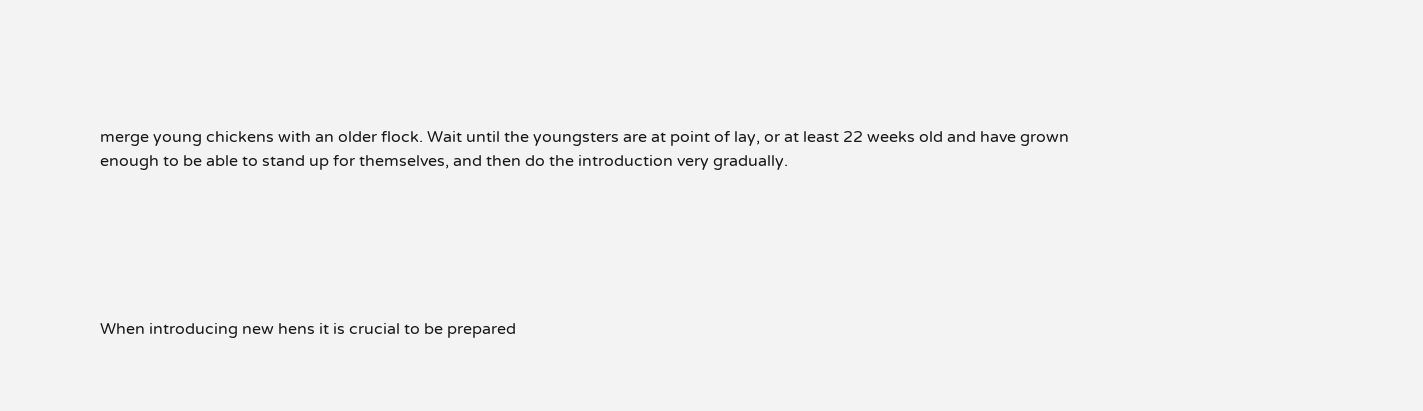merge young chickens with an older flock. Wait until the youngsters are at point of lay, or at least 22 weeks old and have grown enough to be able to stand up for themselves, and then do the introduction very gradually.






When introducing new hens it is crucial to be prepared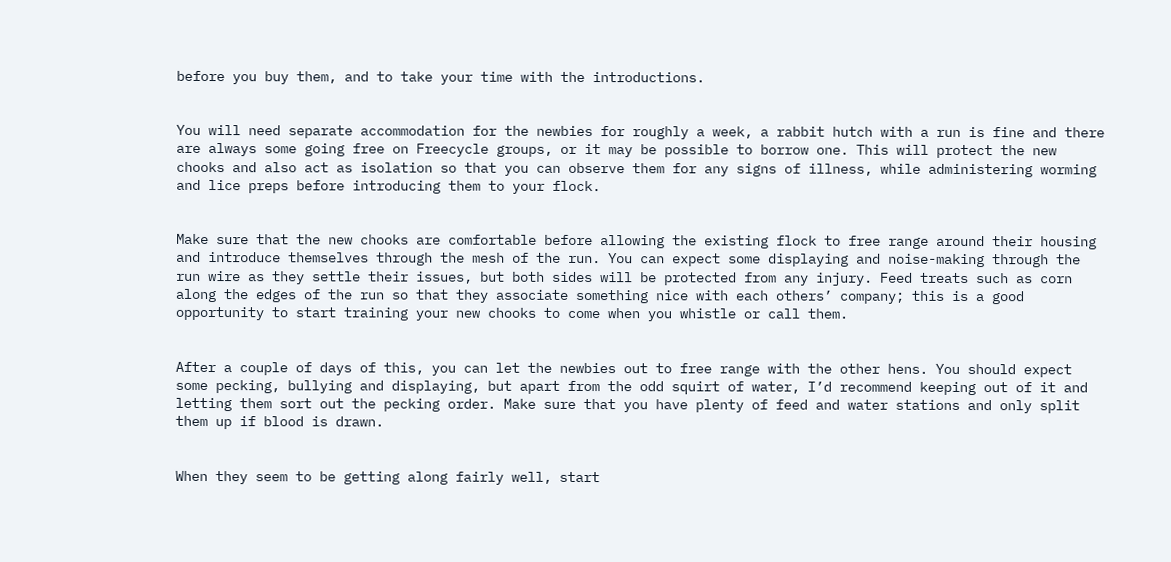before you buy them, and to take your time with the introductions.


You will need separate accommodation for the newbies for roughly a week, a rabbit hutch with a run is fine and there are always some going free on Freecycle groups, or it may be possible to borrow one. This will protect the new chooks and also act as isolation so that you can observe them for any signs of illness, while administering worming and lice preps before introducing them to your flock.


Make sure that the new chooks are comfortable before allowing the existing flock to free range around their housing and introduce themselves through the mesh of the run. You can expect some displaying and noise-making through the run wire as they settle their issues, but both sides will be protected from any injury. Feed treats such as corn along the edges of the run so that they associate something nice with each others’ company; this is a good opportunity to start training your new chooks to come when you whistle or call them.


After a couple of days of this, you can let the newbies out to free range with the other hens. You should expect some pecking, bullying and displaying, but apart from the odd squirt of water, I’d recommend keeping out of it and letting them sort out the pecking order. Make sure that you have plenty of feed and water stations and only split them up if blood is drawn.


When they seem to be getting along fairly well, start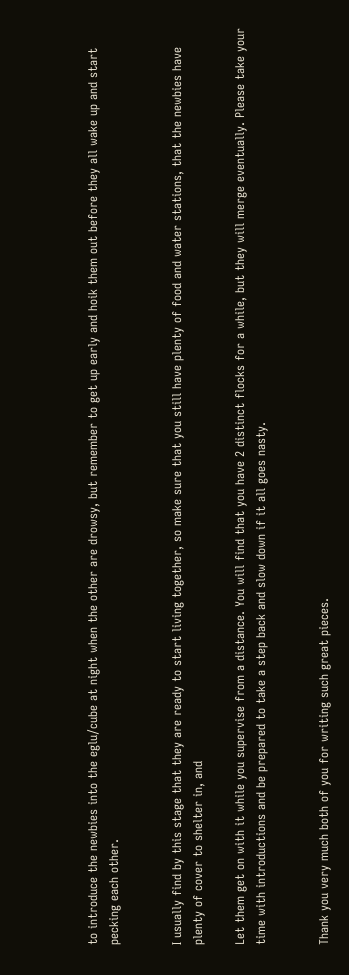to introduce the newbies into the eglu/cube at night when the other are drowsy, but remember to get up early and hoik them out before they all wake up and start pecking each other.


I usually find by this stage that they are ready to start living together, so make sure that you still have plenty of food and water stations, that the newbies have plenty of cover to shelter in, and

Let them get on with it while you supervise from a distance. You will find that you have 2 distinct flocks for a while, but they will merge eventually. Please take your time with introductions and be prepared to take a step back and slow down if it all goes nasty.


Thank you very much both of you for writing such great pieces.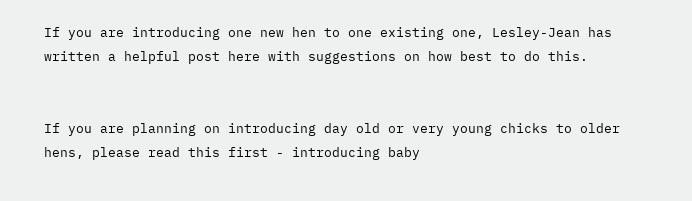If you are introducing one new hen to one existing one, Lesley-Jean has written a helpful post here with suggestions on how best to do this.


If you are planning on introducing day old or very young chicks to older hens, please read this first - introducing baby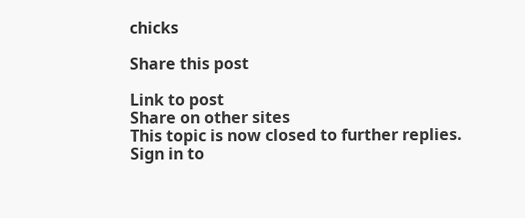chicks

Share this post

Link to post
Share on other sites
This topic is now closed to further replies.
Sign in to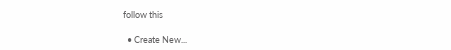follow this

  • Create New...